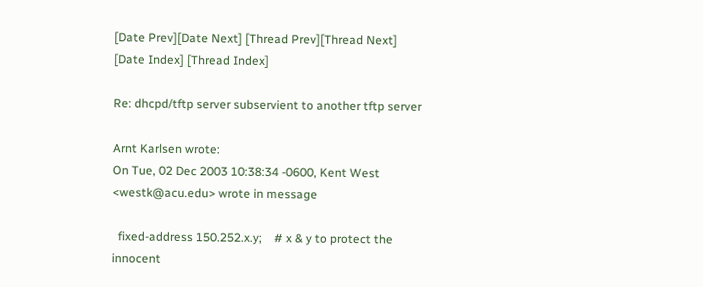[Date Prev][Date Next] [Thread Prev][Thread Next] [Date Index] [Thread Index]

Re: dhcpd/tftp server subservient to another tftp server

Arnt Karlsen wrote:
On Tue, 02 Dec 2003 10:38:34 -0600, Kent West <westk@acu.edu> wrote in message

  fixed-address 150.252.x.y;    # x & y to protect the innocent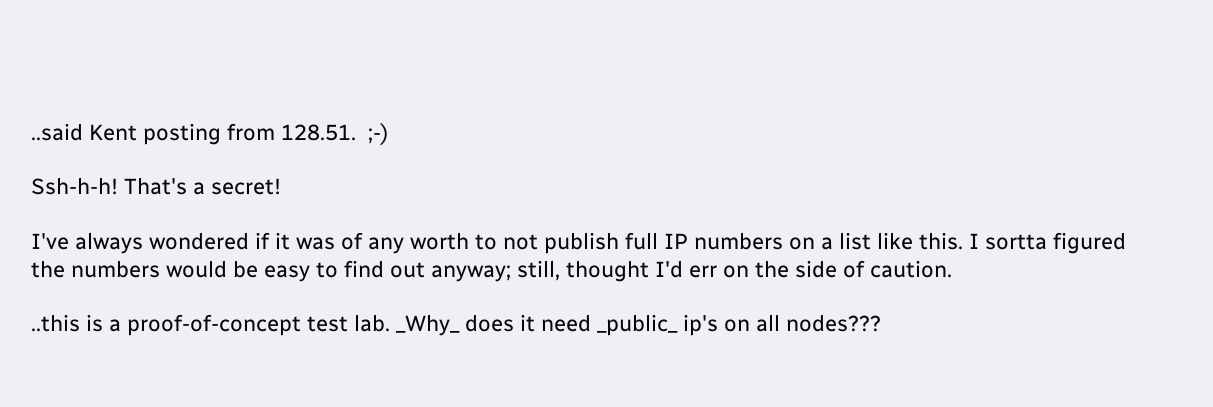..said Kent posting from 128.51.  ;-)

Ssh-h-h! That's a secret!

I've always wondered if it was of any worth to not publish full IP numbers on a list like this. I sortta figured the numbers would be easy to find out anyway; still, thought I'd err on the side of caution.

..this is a proof-of-concept test lab. _Why_ does it need _public_ ip's on all nodes???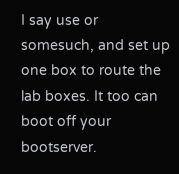I say use or somesuch, and set up one box to route the lab boxes. It too can boot off your bootserver.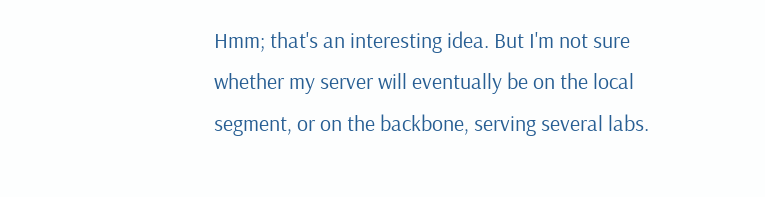Hmm; that's an interesting idea. But I'm not sure whether my server will eventually be on the local segment, or on the backbone, serving several labs.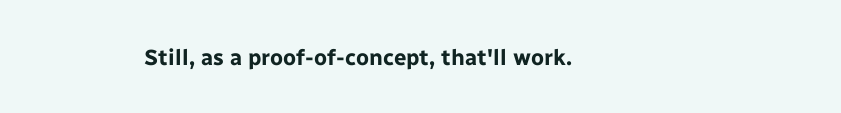Still, as a proof-of-concept, that'll work.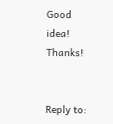Good idea! Thanks!


Reply to: